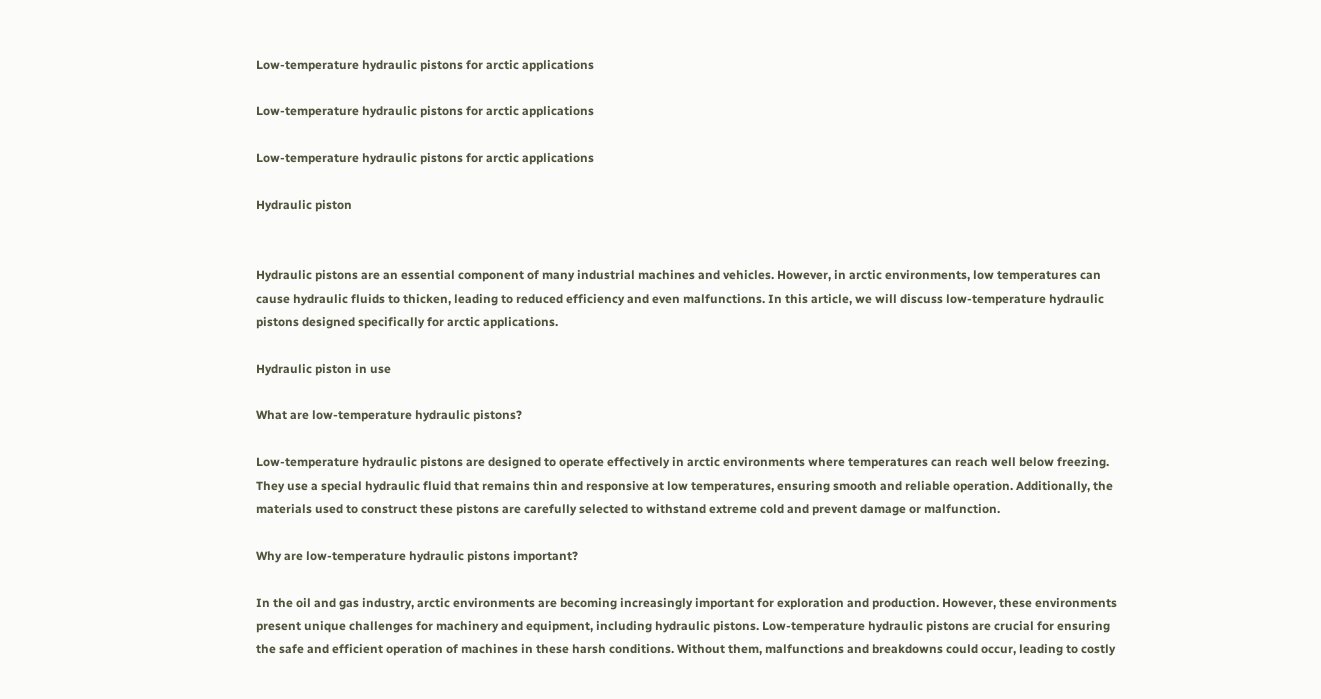Low-temperature hydraulic pistons for arctic applications

Low-temperature hydraulic pistons for arctic applications

Low-temperature hydraulic pistons for arctic applications

Hydraulic piston


Hydraulic pistons are an essential component of many industrial machines and vehicles. However, in arctic environments, low temperatures can cause hydraulic fluids to thicken, leading to reduced efficiency and even malfunctions. In this article, we will discuss low-temperature hydraulic pistons designed specifically for arctic applications.

Hydraulic piston in use

What are low-temperature hydraulic pistons?

Low-temperature hydraulic pistons are designed to operate effectively in arctic environments where temperatures can reach well below freezing. They use a special hydraulic fluid that remains thin and responsive at low temperatures, ensuring smooth and reliable operation. Additionally, the materials used to construct these pistons are carefully selected to withstand extreme cold and prevent damage or malfunction.

Why are low-temperature hydraulic pistons important?

In the oil and gas industry, arctic environments are becoming increasingly important for exploration and production. However, these environments present unique challenges for machinery and equipment, including hydraulic pistons. Low-temperature hydraulic pistons are crucial for ensuring the safe and efficient operation of machines in these harsh conditions. Without them, malfunctions and breakdowns could occur, leading to costly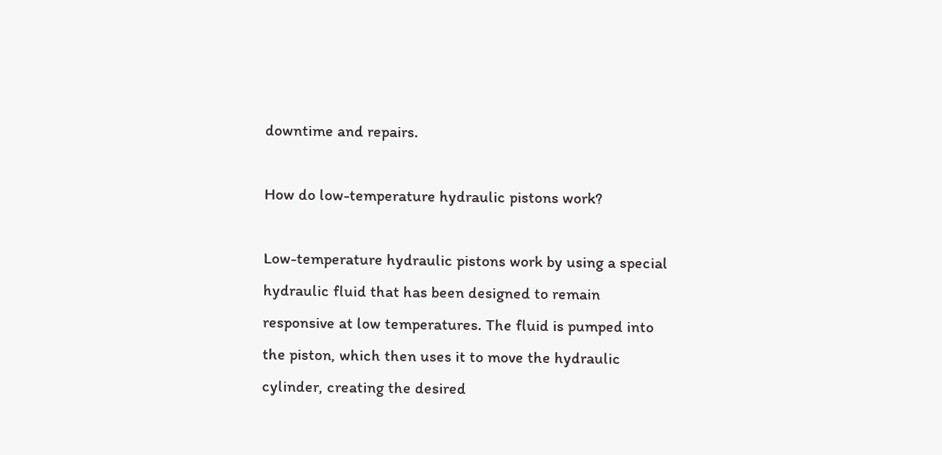downtime and repairs.

How do low-temperature hydraulic pistons work?

Low-temperature hydraulic pistons work by using a special hydraulic fluid that has been designed to remain responsive at low temperatures. The fluid is pumped into the piston, which then uses it to move the hydraulic cylinder, creating the desired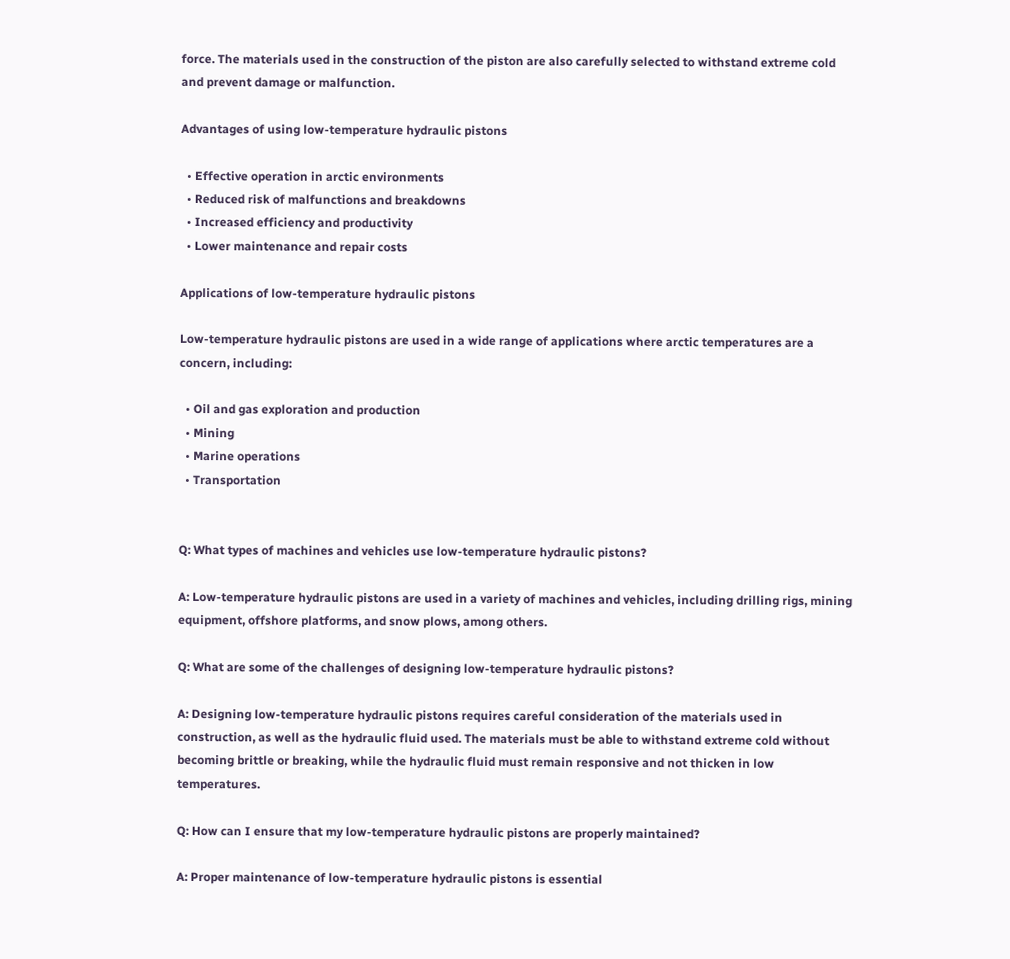force. The materials used in the construction of the piston are also carefully selected to withstand extreme cold and prevent damage or malfunction.

Advantages of using low-temperature hydraulic pistons

  • Effective operation in arctic environments
  • Reduced risk of malfunctions and breakdowns
  • Increased efficiency and productivity
  • Lower maintenance and repair costs

Applications of low-temperature hydraulic pistons

Low-temperature hydraulic pistons are used in a wide range of applications where arctic temperatures are a concern, including:

  • Oil and gas exploration and production
  • Mining
  • Marine operations
  • Transportation


Q: What types of machines and vehicles use low-temperature hydraulic pistons?

A: Low-temperature hydraulic pistons are used in a variety of machines and vehicles, including drilling rigs, mining equipment, offshore platforms, and snow plows, among others.

Q: What are some of the challenges of designing low-temperature hydraulic pistons?

A: Designing low-temperature hydraulic pistons requires careful consideration of the materials used in construction, as well as the hydraulic fluid used. The materials must be able to withstand extreme cold without becoming brittle or breaking, while the hydraulic fluid must remain responsive and not thicken in low temperatures.

Q: How can I ensure that my low-temperature hydraulic pistons are properly maintained?

A: Proper maintenance of low-temperature hydraulic pistons is essential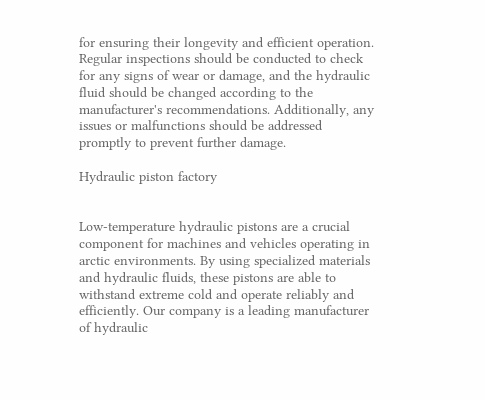for ensuring their longevity and efficient operation. Regular inspections should be conducted to check for any signs of wear or damage, and the hydraulic fluid should be changed according to the manufacturer's recommendations. Additionally, any issues or malfunctions should be addressed promptly to prevent further damage.

Hydraulic piston factory


Low-temperature hydraulic pistons are a crucial component for machines and vehicles operating in arctic environments. By using specialized materials and hydraulic fluids, these pistons are able to withstand extreme cold and operate reliably and efficiently. Our company is a leading manufacturer of hydraulic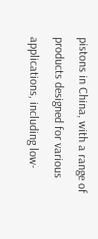pistons in China, with a range of products designed for various applications, including low-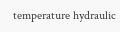temperature hydraulic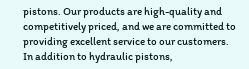pistons. Our products are high-quality and competitively priced, and we are committed to providing excellent service to our customers. In addition to hydraulic pistons,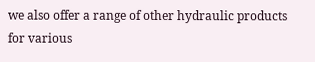we also offer a range of other hydraulic products for various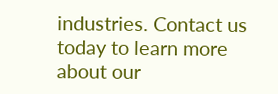industries. Contact us today to learn more about our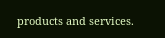products and services.